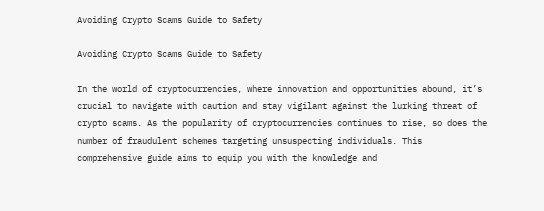Avoiding Crypto Scams Guide to Safety

Avoiding Crypto Scams Guide to Safety

In the world of cryptocurrencies, where innovation and opportunities abound, it’s crucial to navigate with caution and stay vigilant against the lurking threat of crypto scams. As the popularity of cryptocurrencies continues to rise, so does the number of fraudulent schemes targeting unsuspecting individuals. This comprehensive guide aims to equip you with the knowledge and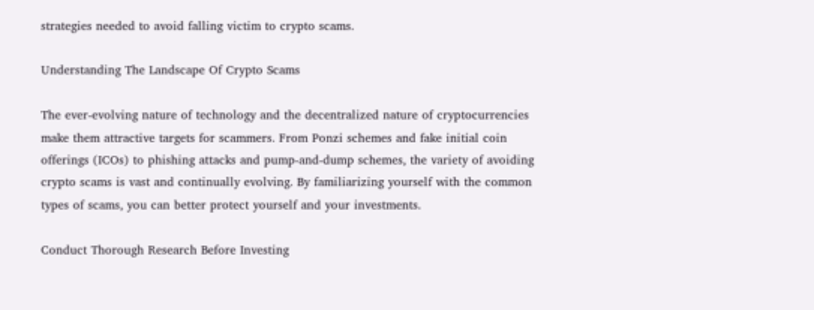strategies needed to avoid falling victim to crypto scams.

Understanding The Landscape Of Crypto Scams

The ever-evolving nature of technology and the decentralized nature of cryptocurrencies make them attractive targets for scammers. From Ponzi schemes and fake initial coin offerings (ICOs) to phishing attacks and pump-and-dump schemes, the variety of avoiding crypto scams is vast and continually evolving. By familiarizing yourself with the common types of scams, you can better protect yourself and your investments.

Conduct Thorough Research Before Investing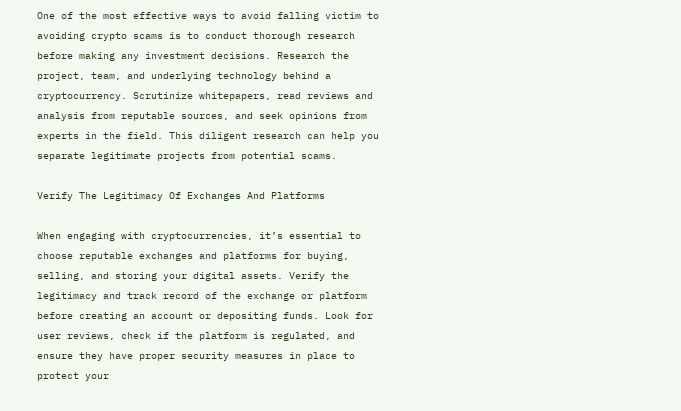One of the most effective ways to avoid falling victim to avoiding crypto scams is to conduct thorough research before making any investment decisions. Research the project, team, and underlying technology behind a cryptocurrency. Scrutinize whitepapers, read reviews and analysis from reputable sources, and seek opinions from experts in the field. This diligent research can help you separate legitimate projects from potential scams.

Verify The Legitimacy Of Exchanges And Platforms

When engaging with cryptocurrencies, it’s essential to choose reputable exchanges and platforms for buying, selling, and storing your digital assets. Verify the legitimacy and track record of the exchange or platform before creating an account or depositing funds. Look for user reviews, check if the platform is regulated, and ensure they have proper security measures in place to protect your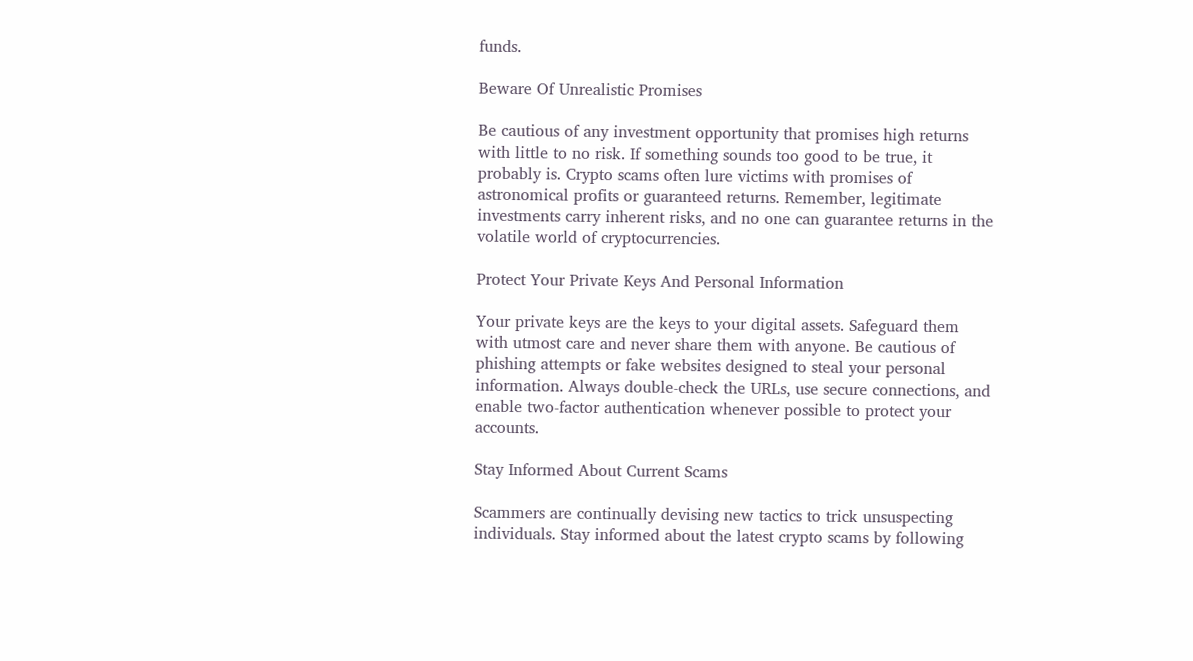funds.

Beware Of Unrealistic Promises

Be cautious of any investment opportunity that promises high returns with little to no risk. If something sounds too good to be true, it probably is. Crypto scams often lure victims with promises of astronomical profits or guaranteed returns. Remember, legitimate investments carry inherent risks, and no one can guarantee returns in the volatile world of cryptocurrencies.

Protect Your Private Keys And Personal Information

Your private keys are the keys to your digital assets. Safeguard them with utmost care and never share them with anyone. Be cautious of phishing attempts or fake websites designed to steal your personal information. Always double-check the URLs, use secure connections, and enable two-factor authentication whenever possible to protect your accounts.

Stay Informed About Current Scams

Scammers are continually devising new tactics to trick unsuspecting individuals. Stay informed about the latest crypto scams by following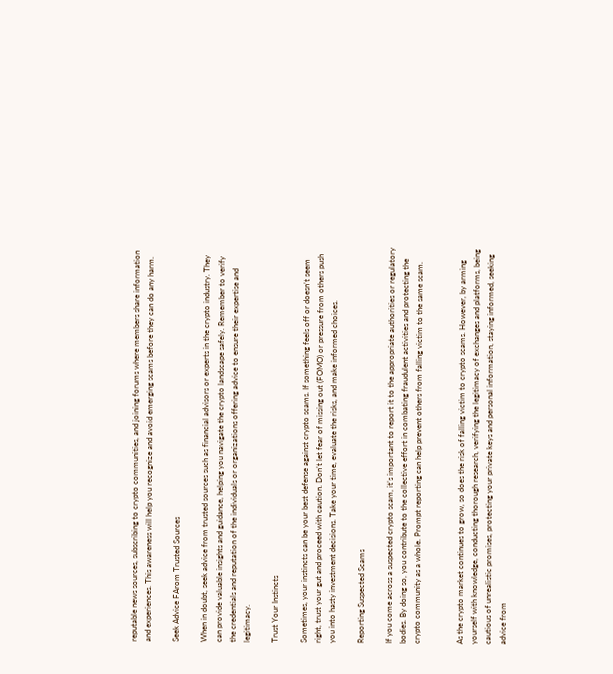reputable news sources, subscribing to crypto communities, and joining forums where members share information and experiences. This awareness will help you recognize and avoid emerging scams before they can do any harm.

Seek Advice FArom Trusted Sources

When in doubt, seek advice from trusted sources such as financial advisors or experts in the crypto industry. They can provide valuable insights and guidance, helping you navigate the crypto landscape safely. Remember to verify the credentials and reputation of the individuals or organizations offering advice to ensure their expertise and legitimacy.

Trust Your Instincts

Sometimes, your instincts can be your best defense against crypto scams. If something feels off or doesn’t seem right, trust your gut and proceed with caution. Don’t let fear of missing out (FOMO) or pressure from others push you into hasty investment decisions. Take your time, evaluate the risks, and make informed choices.

Reporting Suspected Scams

If you come across a suspected crypto scam, it’s important to report it to the appropriate authorities or regulatory bodies. By doing so, you contribute to the collective effort in combating fraudulent activities and protecting the crypto community as a whole. Prompt reporting can help prevent others from falling victim to the same scam.


As the crypto market continues to grow, so does the risk of falling victim to crypto scams. However, by arming yourself with knowledge, conducting thorough research, verifying the legitimacy of exchanges and platforms, being cautious of unrealistic promises, protecting your private keys and personal information, staying informed, seeking advice from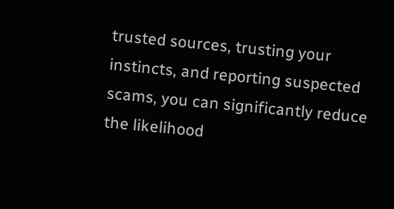trusted sources, trusting your instincts, and reporting suspected scams, you can significantly reduce the likelihood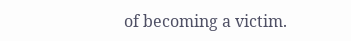of becoming a victim.